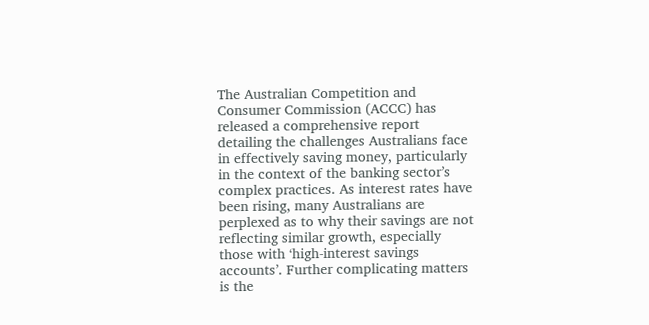The Australian Competition and Consumer Commission (ACCC) has released a comprehensive report detailing the challenges Australians face in effectively saving money, particularly in the context of the banking sector’s complex practices. As interest rates have been rising, many Australians are perplexed as to why their savings are not reflecting similar growth, especially those with ‘high-interest savings accounts’. Further complicating matters is the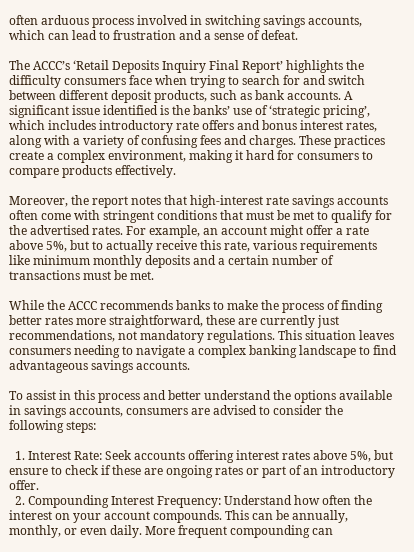often arduous process involved in switching savings accounts, which can lead to frustration and a sense of defeat.

The ACCC’s ‘Retail Deposits Inquiry Final Report’ highlights the difficulty consumers face when trying to search for and switch between different deposit products, such as bank accounts. A significant issue identified is the banks’ use of ‘strategic pricing’, which includes introductory rate offers and bonus interest rates, along with a variety of confusing fees and charges. These practices create a complex environment, making it hard for consumers to compare products effectively.

Moreover, the report notes that high-interest rate savings accounts often come with stringent conditions that must be met to qualify for the advertised rates. For example, an account might offer a rate above 5%, but to actually receive this rate, various requirements like minimum monthly deposits and a certain number of transactions must be met.

While the ACCC recommends banks to make the process of finding better rates more straightforward, these are currently just recommendations, not mandatory regulations. This situation leaves consumers needing to navigate a complex banking landscape to find advantageous savings accounts.

To assist in this process and better understand the options available in savings accounts, consumers are advised to consider the following steps:

  1. Interest Rate: Seek accounts offering interest rates above 5%, but ensure to check if these are ongoing rates or part of an introductory offer.
  2. Compounding Interest Frequency: Understand how often the interest on your account compounds. This can be annually, monthly, or even daily. More frequent compounding can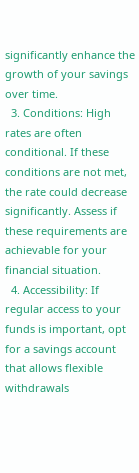significantly enhance the growth of your savings over time.
  3. Conditions: High rates are often conditional. If these conditions are not met, the rate could decrease significantly. Assess if these requirements are achievable for your financial situation.
  4. Accessibility: If regular access to your funds is important, opt for a savings account that allows flexible withdrawals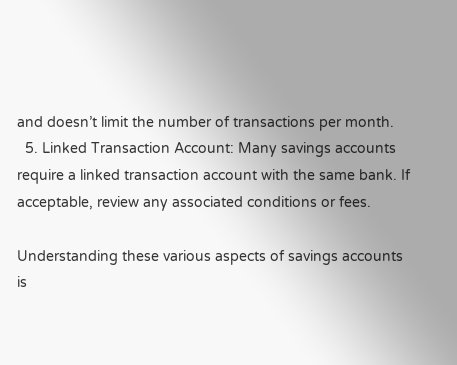and doesn’t limit the number of transactions per month.
  5. Linked Transaction Account: Many savings accounts require a linked transaction account with the same bank. If acceptable, review any associated conditions or fees.

Understanding these various aspects of savings accounts is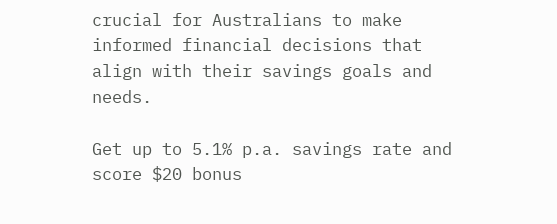crucial for Australians to make informed financial decisions that align with their savings goals and needs.

Get up to 5.1% p.a. savings rate and score $20 bonus